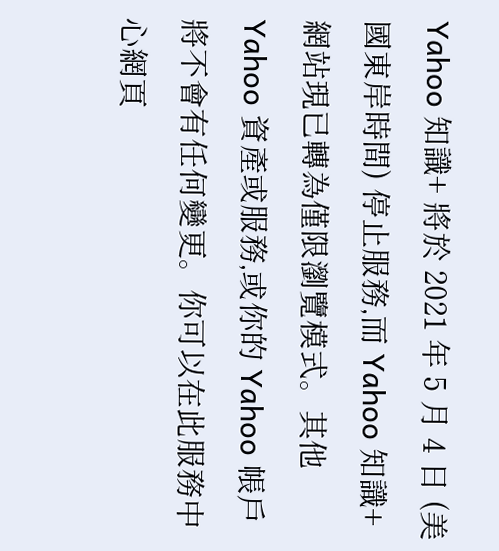Yahoo 知識+ 將於 2021 年 5 月 4 日 (美國東岸時間) 停止服務,而 Yahoo 知識+ 網站現已轉為僅限瀏覽模式。其他 Yahoo 資產或服務,或你的 Yahoo 帳戶將不會有任何變更。你可以在此服務中心網頁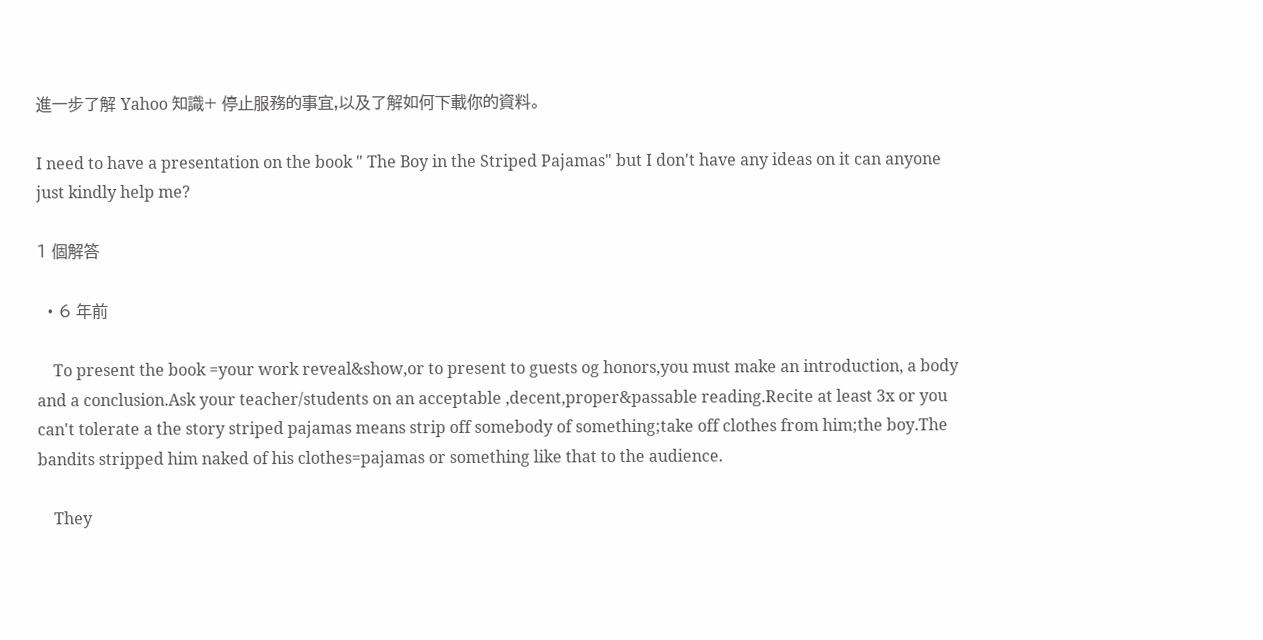進一步了解 Yahoo 知識+ 停止服務的事宜,以及了解如何下載你的資料。

I need to have a presentation on the book " The Boy in the Striped Pajamas" but I don't have any ideas on it can anyone just kindly help me?

1 個解答

  • 6 年前

    To present the book =your work reveal&show,or to present to guests og honors,you must make an introduction, a body and a conclusion.Ask your teacher/students on an acceptable ,decent,proper&passable reading.Recite at least 3x or you can't tolerate a the story striped pajamas means strip off somebody of something;take off clothes from him;the boy.The bandits stripped him naked of his clothes=pajamas or something like that to the audience.

    They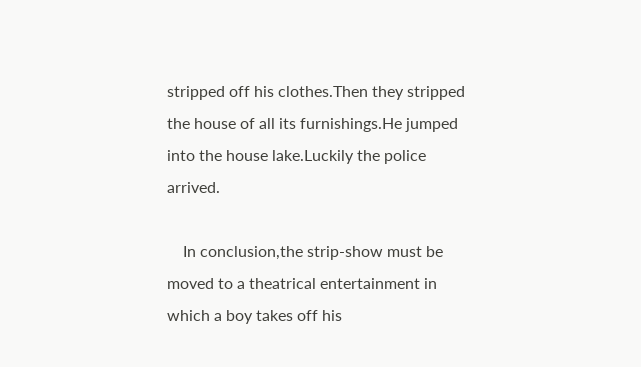stripped off his clothes.Then they stripped the house of all its furnishings.He jumped into the house lake.Luckily the police arrived.

    In conclusion,the strip-show must be moved to a theatrical entertainment in which a boy takes off his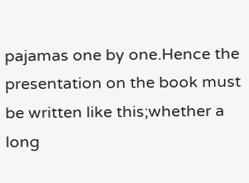pajamas one by one.Hence the presentation on the book must be written like this;whether a long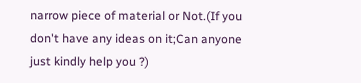narrow piece of material or Not.(If you don't have any ideas on it;Can anyone just kindly help you ?)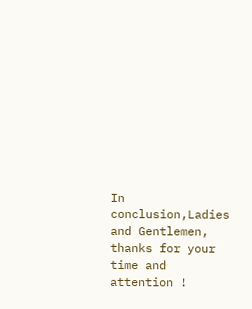In conclusion,Ladies and Gentlemen, thanks for your time and attention !